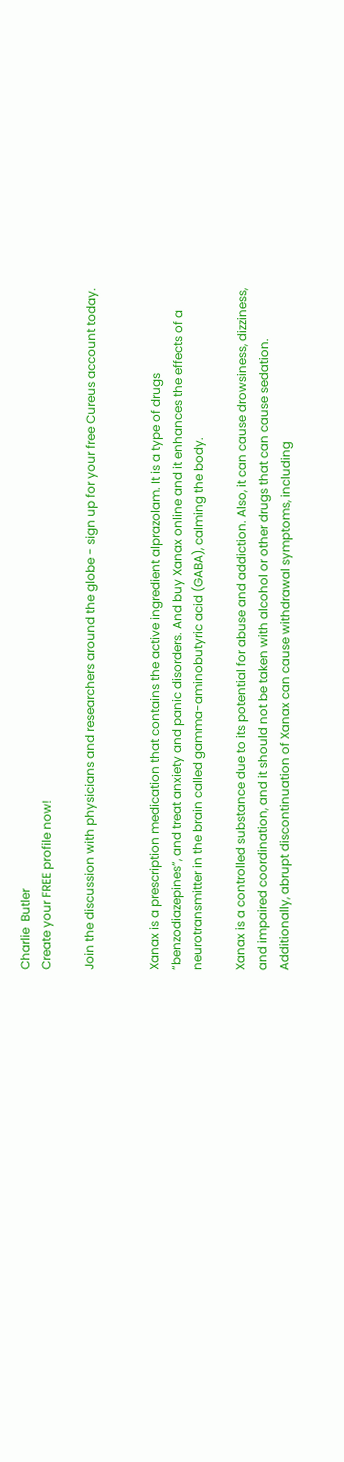Charlie  Butler
Create your FREE profile now!

Join the discussion with physicians and researchers around the globe - sign up for your free Cureus account today.


Xanax is a prescription medication that contains the active ingredient alprazolam. It is a type of drugs “benzodiazepines”, and treat anxiety and panic disorders. And buy Xanax online and it enhances the effects of a neurotransmitter in the brain called gamma-aminobutyric acid (GABA), calming the body.

Xanax is a controlled substance due to its potential for abuse and addiction. Also, it can cause drowsiness, dizziness, and impaired coordination, and it should not be taken with alcohol or other drugs that can cause sedation. Additionally, abrupt discontinuation of Xanax can cause withdrawal symptoms, including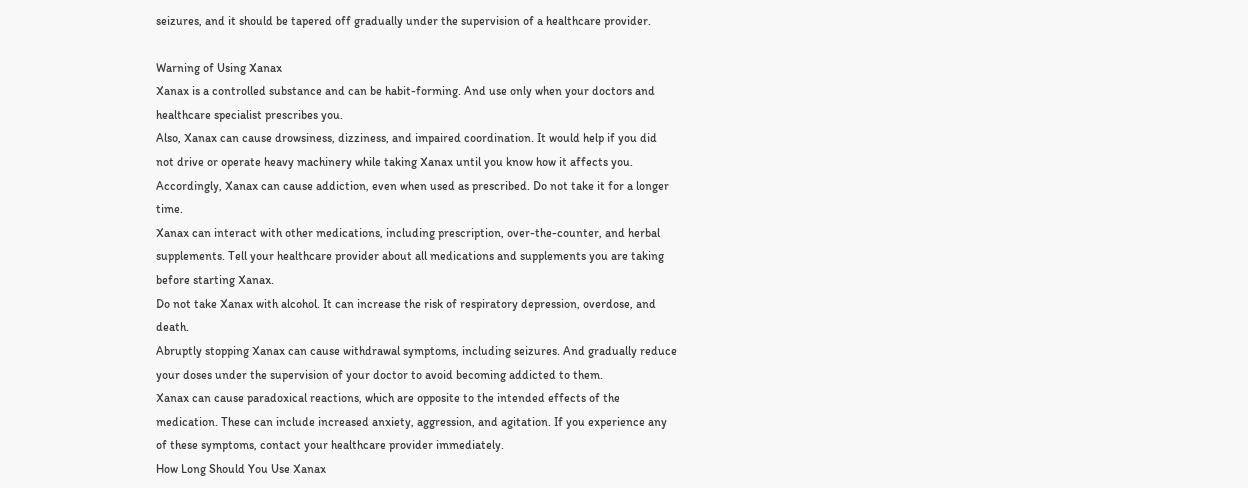seizures, and it should be tapered off gradually under the supervision of a healthcare provider.

Warning of Using Xanax
Xanax is a controlled substance and can be habit-forming. And use only when your doctors and healthcare specialist prescribes you.
Also, Xanax can cause drowsiness, dizziness, and impaired coordination. It would help if you did not drive or operate heavy machinery while taking Xanax until you know how it affects you.
Accordingly, Xanax can cause addiction, even when used as prescribed. Do not take it for a longer time.
Xanax can interact with other medications, including prescription, over-the-counter, and herbal supplements. Tell your healthcare provider about all medications and supplements you are taking before starting Xanax.
Do not take Xanax with alcohol. It can increase the risk of respiratory depression, overdose, and death.
Abruptly stopping Xanax can cause withdrawal symptoms, including seizures. And gradually reduce your doses under the supervision of your doctor to avoid becoming addicted to them.
Xanax can cause paradoxical reactions, which are opposite to the intended effects of the medication. These can include increased anxiety, aggression, and agitation. If you experience any of these symptoms, contact your healthcare provider immediately.
How Long Should You Use Xanax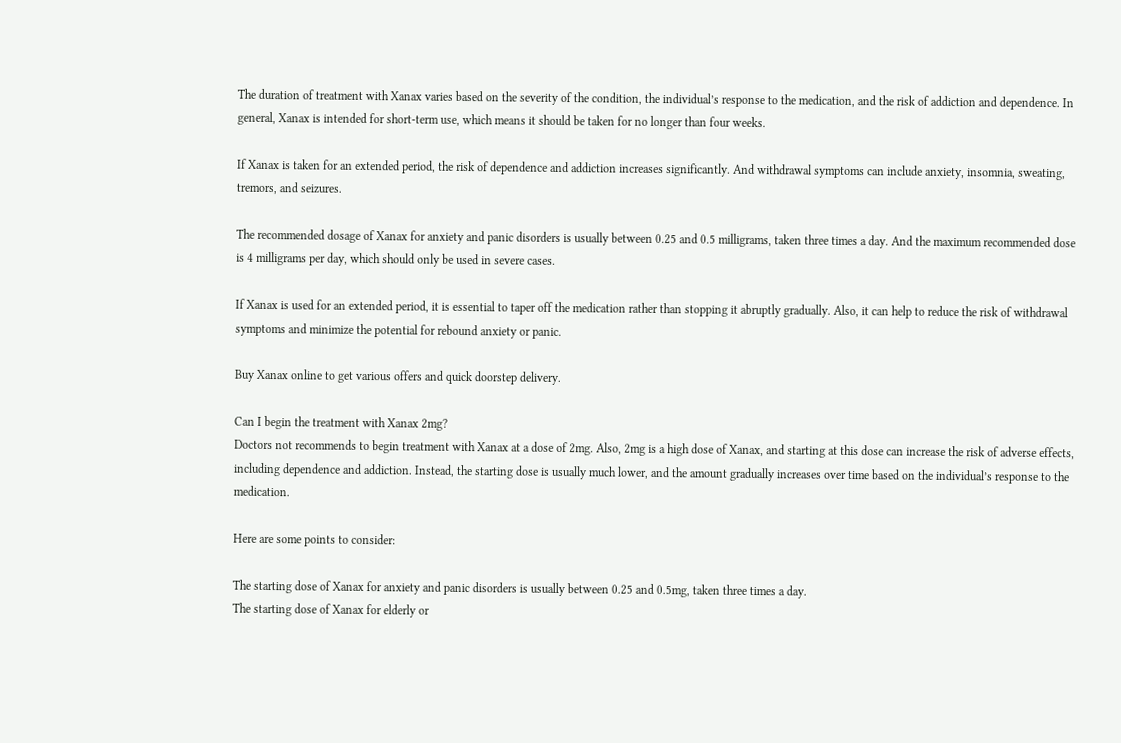The duration of treatment with Xanax varies based on the severity of the condition, the individual’s response to the medication, and the risk of addiction and dependence. In general, Xanax is intended for short-term use, which means it should be taken for no longer than four weeks.

If Xanax is taken for an extended period, the risk of dependence and addiction increases significantly. And withdrawal symptoms can include anxiety, insomnia, sweating, tremors, and seizures.

The recommended dosage of Xanax for anxiety and panic disorders is usually between 0.25 and 0.5 milligrams, taken three times a day. And the maximum recommended dose is 4 milligrams per day, which should only be used in severe cases.

If Xanax is used for an extended period, it is essential to taper off the medication rather than stopping it abruptly gradually. Also, it can help to reduce the risk of withdrawal symptoms and minimize the potential for rebound anxiety or panic.

Buy Xanax online to get various offers and quick doorstep delivery.

Can I begin the treatment with Xanax 2mg?
Doctors not recommends to begin treatment with Xanax at a dose of 2mg. Also, 2mg is a high dose of Xanax, and starting at this dose can increase the risk of adverse effects, including dependence and addiction. Instead, the starting dose is usually much lower, and the amount gradually increases over time based on the individual’s response to the medication.

Here are some points to consider:

The starting dose of Xanax for anxiety and panic disorders is usually between 0.25 and 0.5mg, taken three times a day.
The starting dose of Xanax for elderly or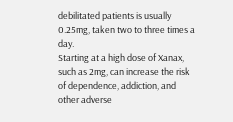debilitated patients is usually 0.25mg, taken two to three times a day.
Starting at a high dose of Xanax, such as 2mg, can increase the risk of dependence, addiction, and other adverse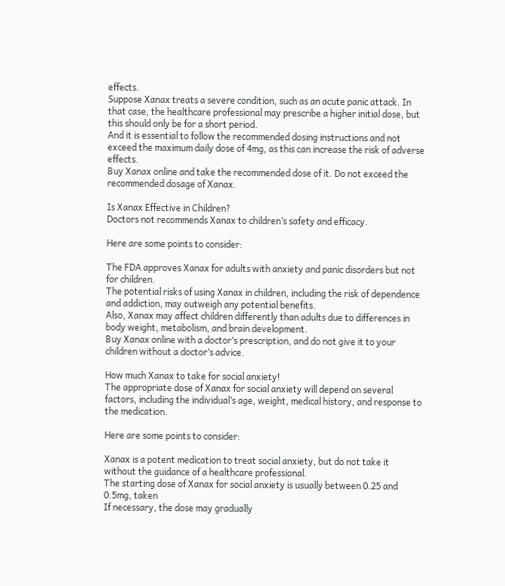effects.
Suppose Xanax treats a severe condition, such as an acute panic attack. In that case, the healthcare professional may prescribe a higher initial dose, but this should only be for a short period.
And it is essential to follow the recommended dosing instructions and not exceed the maximum daily dose of 4mg, as this can increase the risk of adverse effects.
Buy Xanax online and take the recommended dose of it. Do not exceed the recommended dosage of Xanax.

Is Xanax Effective in Children?
Doctors not recommends Xanax to children’s safety and efficacy.

Here are some points to consider:

The FDA approves Xanax for adults with anxiety and panic disorders but not for children.
The potential risks of using Xanax in children, including the risk of dependence and addiction, may outweigh any potential benefits.
Also, Xanax may affect children differently than adults due to differences in body weight, metabolism, and brain development.
Buy Xanax online with a doctor’s prescription, and do not give it to your children without a doctor’s advice.

How much Xanax to take for social anxiety!
The appropriate dose of Xanax for social anxiety will depend on several factors, including the individual’s age, weight, medical history, and response to the medication.

Here are some points to consider:

Xanax is a potent medication to treat social anxiety, but do not take it without the guidance of a healthcare professional.
The starting dose of Xanax for social anxiety is usually between 0.25 and 0.5mg, taken
If necessary, the dose may gradually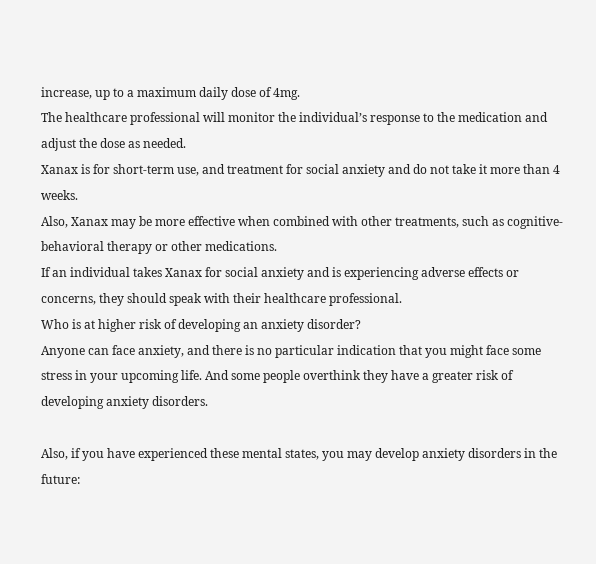increase, up to a maximum daily dose of 4mg.
The healthcare professional will monitor the individual’s response to the medication and adjust the dose as needed.
Xanax is for short-term use, and treatment for social anxiety and do not take it more than 4 weeks.
Also, Xanax may be more effective when combined with other treatments, such as cognitive-behavioral therapy or other medications.
If an individual takes Xanax for social anxiety and is experiencing adverse effects or concerns, they should speak with their healthcare professional.
Who is at higher risk of developing an anxiety disorder?
Anyone can face anxiety, and there is no particular indication that you might face some stress in your upcoming life. And some people overthink they have a greater risk of developing anxiety disorders.

Also, if you have experienced these mental states, you may develop anxiety disorders in the future: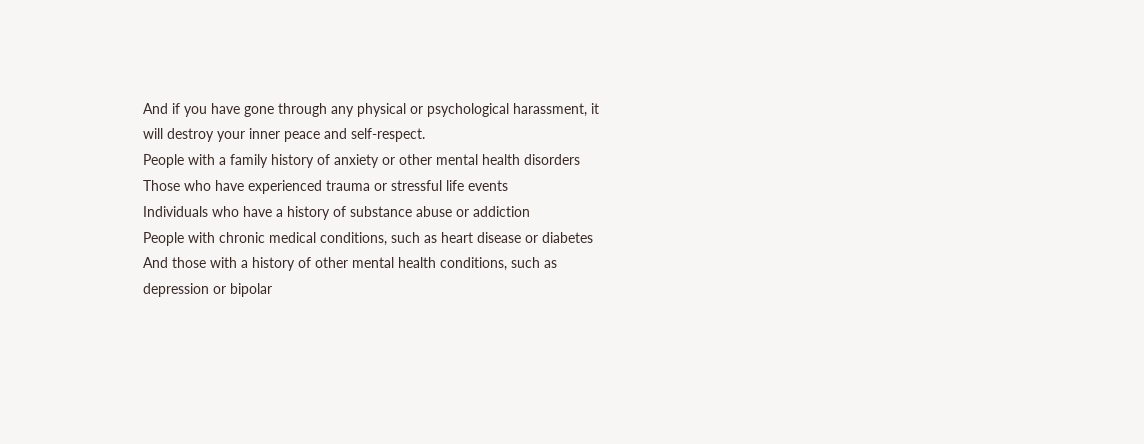And if you have gone through any physical or psychological harassment, it will destroy your inner peace and self-respect.
People with a family history of anxiety or other mental health disorders
Those who have experienced trauma or stressful life events
Individuals who have a history of substance abuse or addiction
People with chronic medical conditions, such as heart disease or diabetes
And those with a history of other mental health conditions, such as depression or bipolar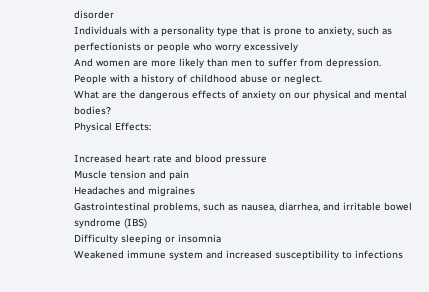disorder
Individuals with a personality type that is prone to anxiety, such as perfectionists or people who worry excessively
And women are more likely than men to suffer from depression.
People with a history of childhood abuse or neglect.
What are the dangerous effects of anxiety on our physical and mental bodies?
Physical Effects:

Increased heart rate and blood pressure
Muscle tension and pain
Headaches and migraines
Gastrointestinal problems, such as nausea, diarrhea, and irritable bowel syndrome (IBS)
Difficulty sleeping or insomnia
Weakened immune system and increased susceptibility to infections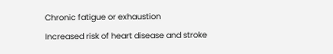Chronic fatigue or exhaustion
Increased risk of heart disease and stroke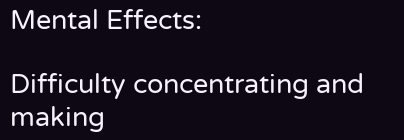Mental Effects:

Difficulty concentrating and making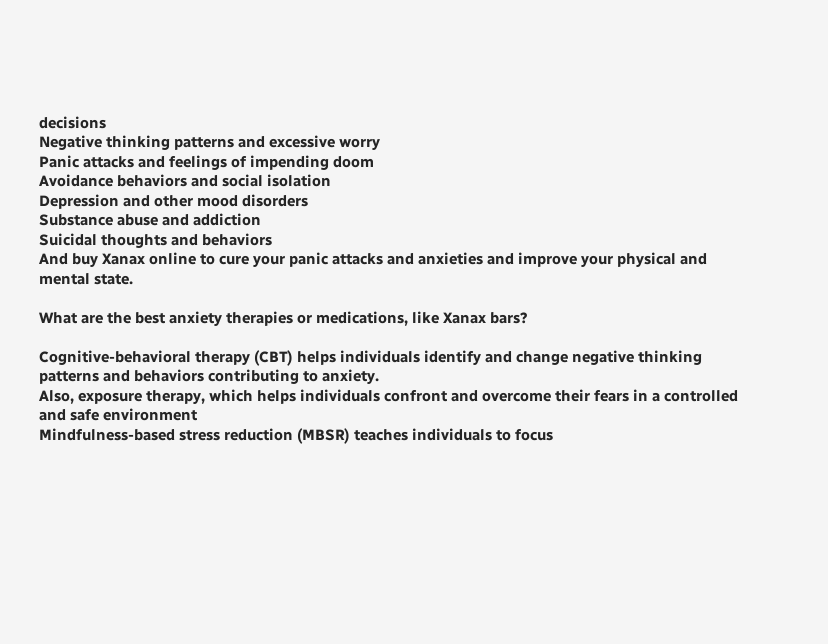decisions
Negative thinking patterns and excessive worry
Panic attacks and feelings of impending doom
Avoidance behaviors and social isolation
Depression and other mood disorders
Substance abuse and addiction
Suicidal thoughts and behaviors
And buy Xanax online to cure your panic attacks and anxieties and improve your physical and mental state.

What are the best anxiety therapies or medications, like Xanax bars?

Cognitive-behavioral therapy (CBT) helps individuals identify and change negative thinking patterns and behaviors contributing to anxiety.
Also, exposure therapy, which helps individuals confront and overcome their fears in a controlled and safe environment
Mindfulness-based stress reduction (MBSR) teaches individuals to focus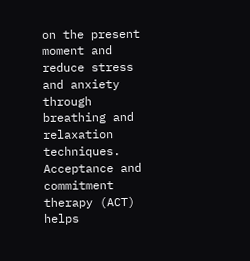on the present moment and reduce stress and anxiety through breathing and relaxation techniques.
Acceptance and commitment therapy (ACT) helps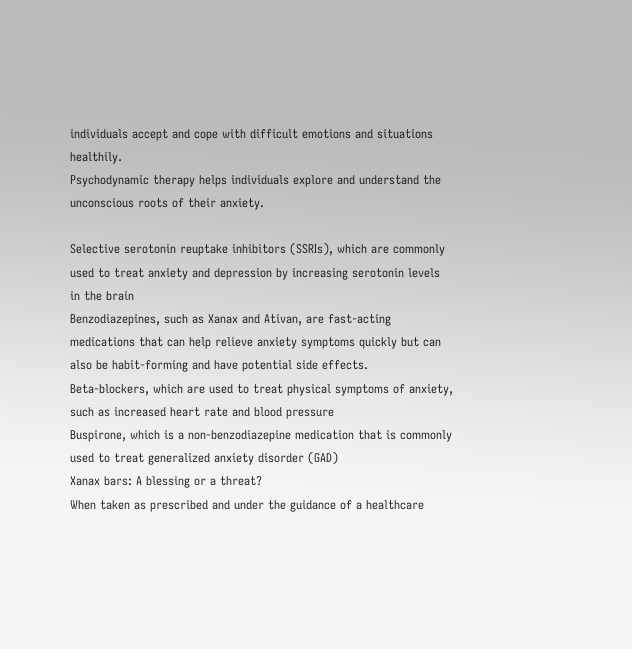individuals accept and cope with difficult emotions and situations healthily.
Psychodynamic therapy helps individuals explore and understand the unconscious roots of their anxiety.

Selective serotonin reuptake inhibitors (SSRIs), which are commonly used to treat anxiety and depression by increasing serotonin levels in the brain
Benzodiazepines, such as Xanax and Ativan, are fast-acting medications that can help relieve anxiety symptoms quickly but can also be habit-forming and have potential side effects.
Beta-blockers, which are used to treat physical symptoms of anxiety, such as increased heart rate and blood pressure
Buspirone, which is a non-benzodiazepine medication that is commonly used to treat generalized anxiety disorder (GAD)
Xanax bars: A blessing or a threat?
When taken as prescribed and under the guidance of a healthcare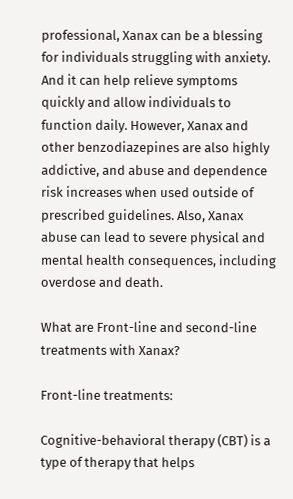professional, Xanax can be a blessing for individuals struggling with anxiety. And it can help relieve symptoms quickly and allow individuals to function daily. However, Xanax and other benzodiazepines are also highly addictive, and abuse and dependence risk increases when used outside of prescribed guidelines. Also, Xanax abuse can lead to severe physical and mental health consequences, including overdose and death.

What are Front-line and second-line treatments with Xanax?

Front-line treatments:

Cognitive-behavioral therapy (CBT) is a type of therapy that helps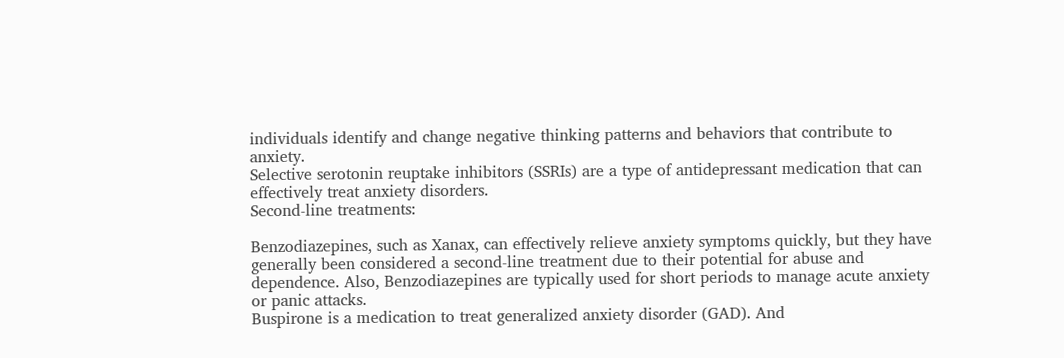individuals identify and change negative thinking patterns and behaviors that contribute to anxiety.
Selective serotonin reuptake inhibitors (SSRIs) are a type of antidepressant medication that can effectively treat anxiety disorders.
Second-line treatments:

Benzodiazepines, such as Xanax, can effectively relieve anxiety symptoms quickly, but they have generally been considered a second-line treatment due to their potential for abuse and dependence. Also, Benzodiazepines are typically used for short periods to manage acute anxiety or panic attacks.
Buspirone is a medication to treat generalized anxiety disorder (GAD). And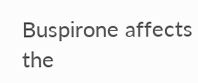Buspirone affects the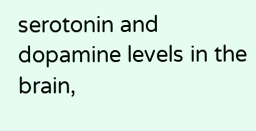serotonin and dopamine levels in the brain,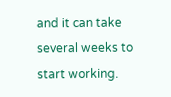and it can take several weeks to start working.